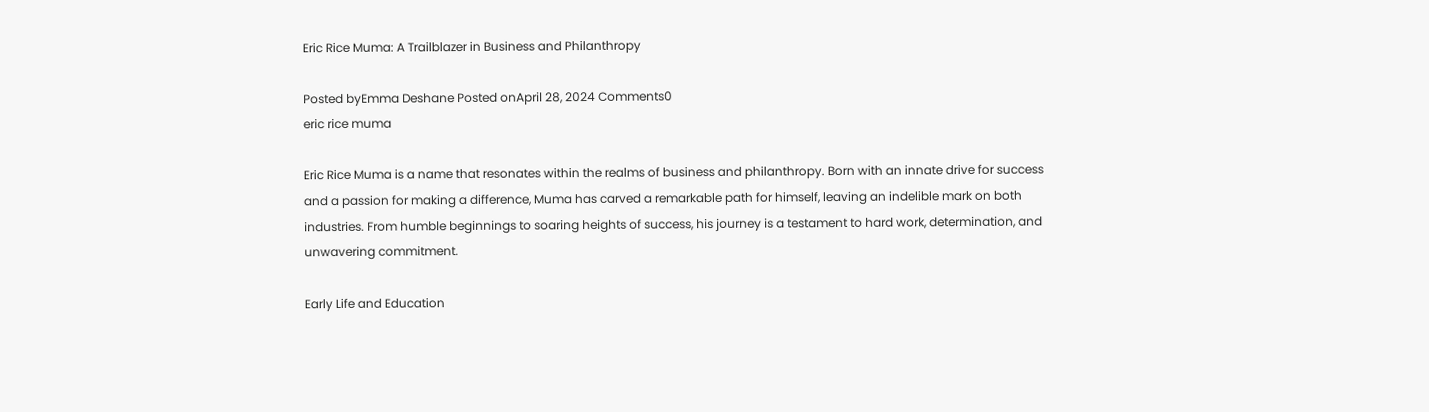Eric Rice Muma: A Trailblazer in Business and Philanthropy

Posted byEmma Deshane Posted onApril 28, 2024 Comments0
eric rice muma

Eric Rice Muma is a name that resonates within the realms of business and philanthropy. Born with an innate drive for success and a passion for making a difference, Muma has carved a remarkable path for himself, leaving an indelible mark on both industries. From humble beginnings to soaring heights of success, his journey is a testament to hard work, determination, and unwavering commitment.

Early Life and Education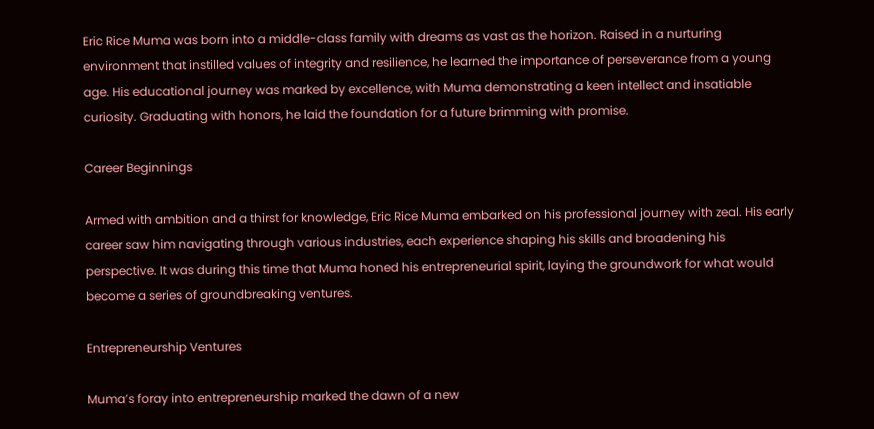Eric Rice Muma was born into a middle-class family with dreams as vast as the horizon. Raised in a nurturing environment that instilled values of integrity and resilience, he learned the importance of perseverance from a young age. His educational journey was marked by excellence, with Muma demonstrating a keen intellect and insatiable curiosity. Graduating with honors, he laid the foundation for a future brimming with promise.

Career Beginnings

Armed with ambition and a thirst for knowledge, Eric Rice Muma embarked on his professional journey with zeal. His early career saw him navigating through various industries, each experience shaping his skills and broadening his perspective. It was during this time that Muma honed his entrepreneurial spirit, laying the groundwork for what would become a series of groundbreaking ventures.

Entrepreneurship Ventures

Muma’s foray into entrepreneurship marked the dawn of a new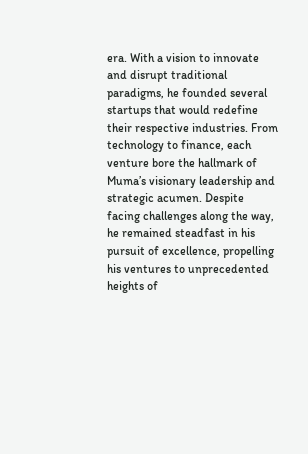era. With a vision to innovate and disrupt traditional paradigms, he founded several startups that would redefine their respective industries. From technology to finance, each venture bore the hallmark of Muma’s visionary leadership and strategic acumen. Despite facing challenges along the way, he remained steadfast in his pursuit of excellence, propelling his ventures to unprecedented heights of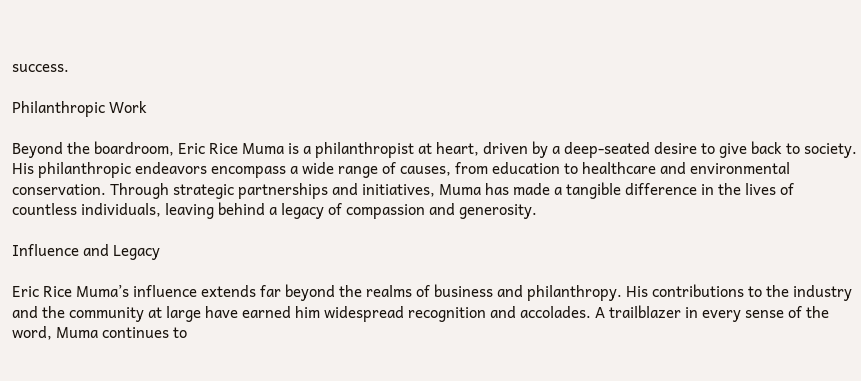success.

Philanthropic Work

Beyond the boardroom, Eric Rice Muma is a philanthropist at heart, driven by a deep-seated desire to give back to society. His philanthropic endeavors encompass a wide range of causes, from education to healthcare and environmental conservation. Through strategic partnerships and initiatives, Muma has made a tangible difference in the lives of countless individuals, leaving behind a legacy of compassion and generosity.

Influence and Legacy

Eric Rice Muma’s influence extends far beyond the realms of business and philanthropy. His contributions to the industry and the community at large have earned him widespread recognition and accolades. A trailblazer in every sense of the word, Muma continues to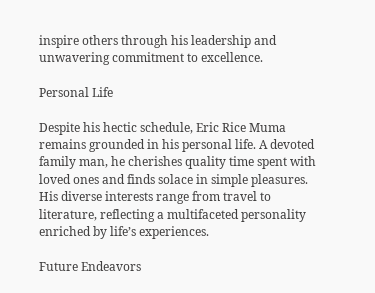inspire others through his leadership and unwavering commitment to excellence.

Personal Life

Despite his hectic schedule, Eric Rice Muma remains grounded in his personal life. A devoted family man, he cherishes quality time spent with loved ones and finds solace in simple pleasures. His diverse interests range from travel to literature, reflecting a multifaceted personality enriched by life’s experiences.

Future Endeavors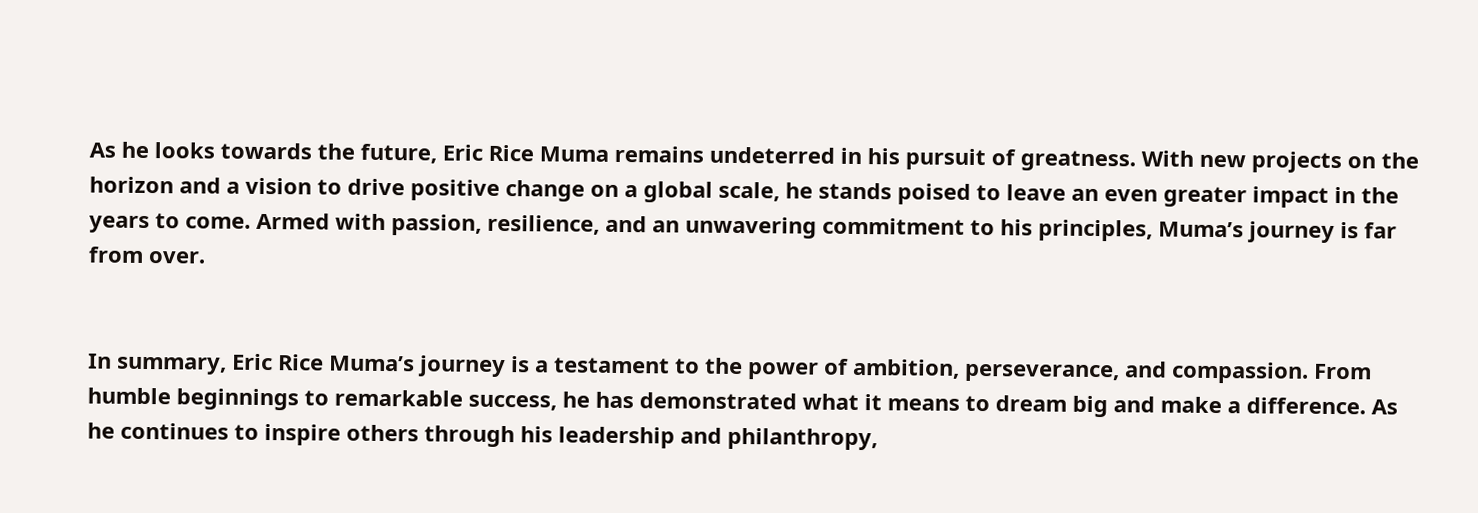As he looks towards the future, Eric Rice Muma remains undeterred in his pursuit of greatness. With new projects on the horizon and a vision to drive positive change on a global scale, he stands poised to leave an even greater impact in the years to come. Armed with passion, resilience, and an unwavering commitment to his principles, Muma’s journey is far from over.


In summary, Eric Rice Muma’s journey is a testament to the power of ambition, perseverance, and compassion. From humble beginnings to remarkable success, he has demonstrated what it means to dream big and make a difference. As he continues to inspire others through his leadership and philanthropy,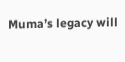Muma’s legacy will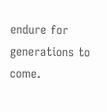endure for generations to come.